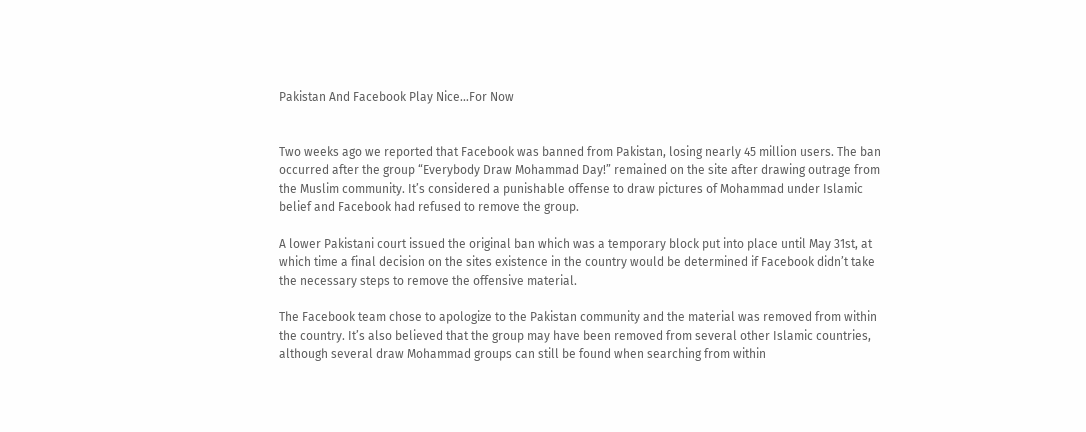Pakistan And Facebook Play Nice…For Now


Two weeks ago we reported that Facebook was banned from Pakistan, losing nearly 45 million users. The ban occurred after the group “Everybody Draw Mohammad Day!” remained on the site after drawing outrage from the Muslim community. It’s considered a punishable offense to draw pictures of Mohammad under Islamic belief and Facebook had refused to remove the group.

A lower Pakistani court issued the original ban which was a temporary block put into place until May 31st, at which time a final decision on the sites existence in the country would be determined if Facebook didn’t take the necessary steps to remove the offensive material.

The Facebook team chose to apologize to the Pakistan community and the material was removed from within the country. It’s also believed that the group may have been removed from several other Islamic countries, although several draw Mohammad groups can still be found when searching from within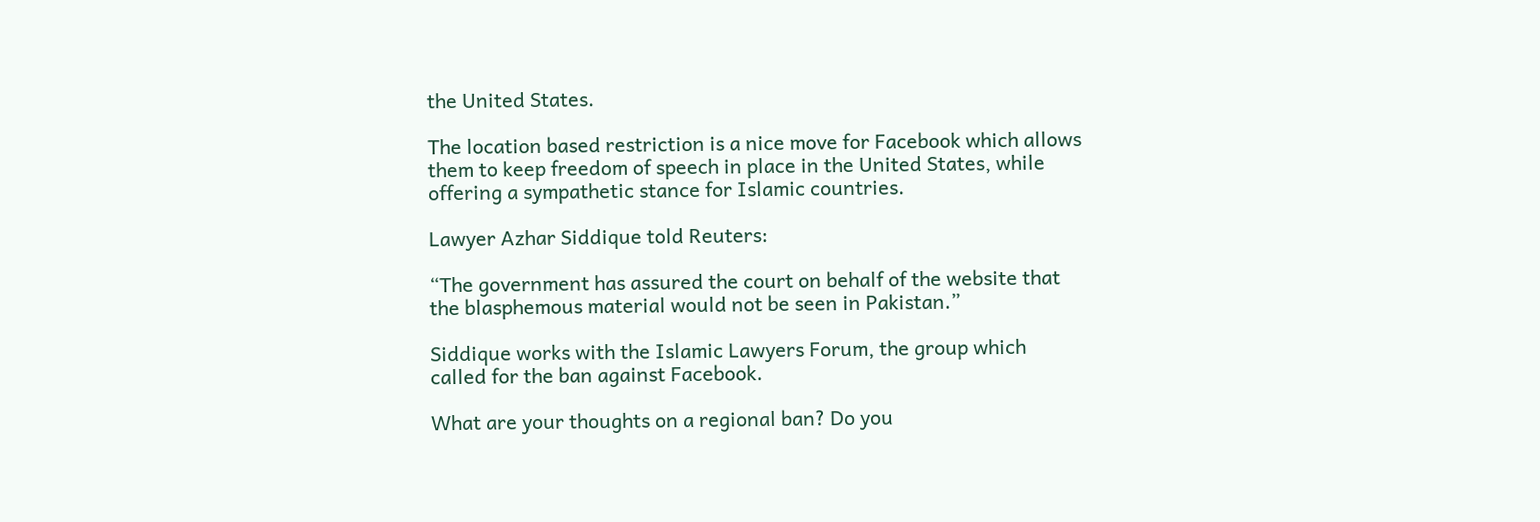the United States.

The location based restriction is a nice move for Facebook which allows them to keep freedom of speech in place in the United States, while offering a sympathetic stance for Islamic countries.

Lawyer Azhar Siddique told Reuters:

“The government has assured the court on behalf of the website that the blasphemous material would not be seen in Pakistan.”

Siddique works with the Islamic Lawyers Forum, the group which called for the ban against Facebook.

What are your thoughts on a regional ban? Do you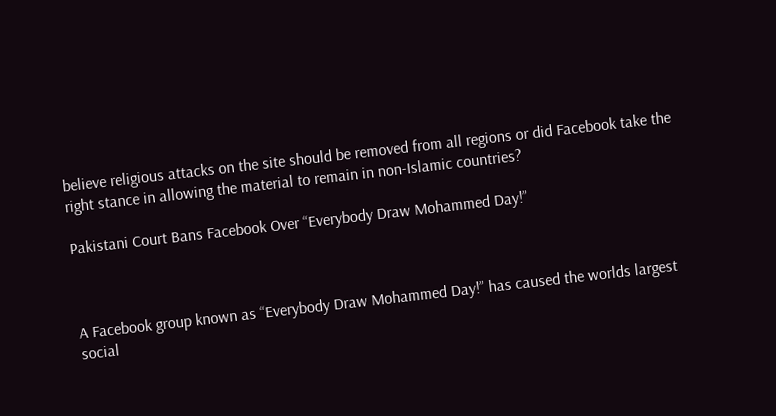believe religious attacks on the site should be removed from all regions or did Facebook take the right stance in allowing the material to remain in non-Islamic countries?

Pakistani Court Bans Facebook Over “Everybody Draw Mohammed Day!”



A Facebook group known as “Everybody Draw Mohammed Day!” has caused the worlds largest social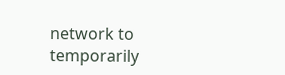network to temporarily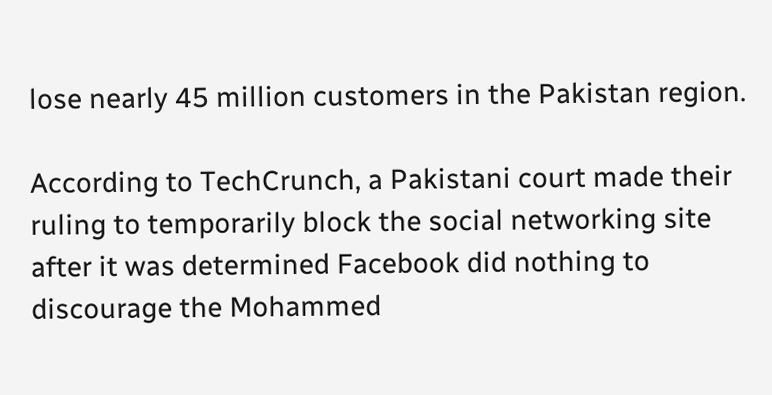lose nearly 45 million customers in the Pakistan region.

According to TechCrunch, a Pakistani court made their ruling to temporarily block the social networking site after it was determined Facebook did nothing to discourage the Mohammed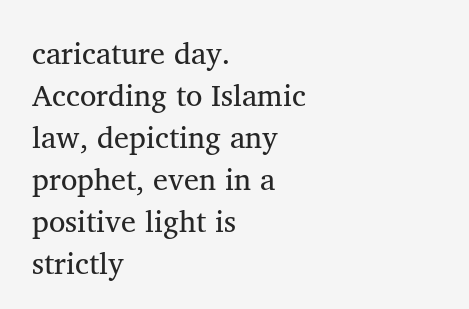caricature day. According to Islamic law, depicting any prophet, even in a positive light is strictly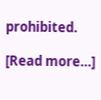prohibited.

[Read more…]